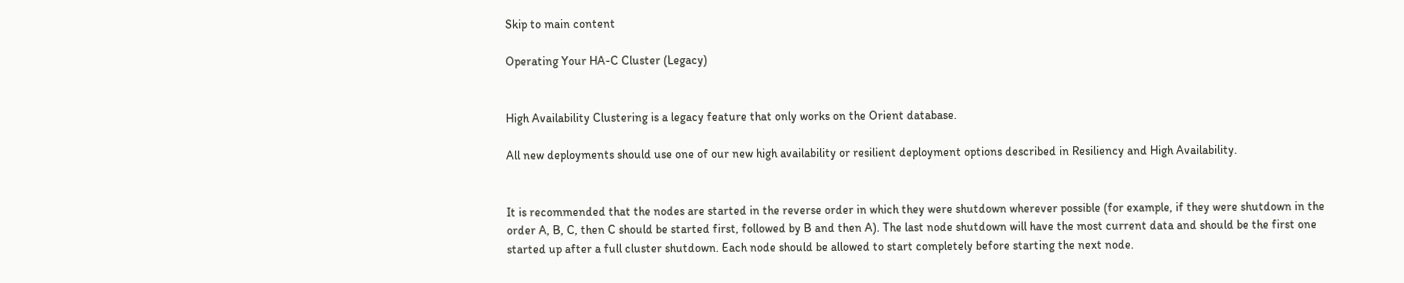Skip to main content

Operating Your HA-C Cluster (Legacy)


High Availability Clustering is a legacy feature that only works on the Orient database.

All new deployments should use one of our new high availability or resilient deployment options described in Resiliency and High Availability.


It is recommended that the nodes are started in the reverse order in which they were shutdown wherever possible (for example, if they were shutdown in the order A, B, C, then C should be started first, followed by B and then A). The last node shutdown will have the most current data and should be the first one started up after a full cluster shutdown. Each node should be allowed to start completely before starting the next node.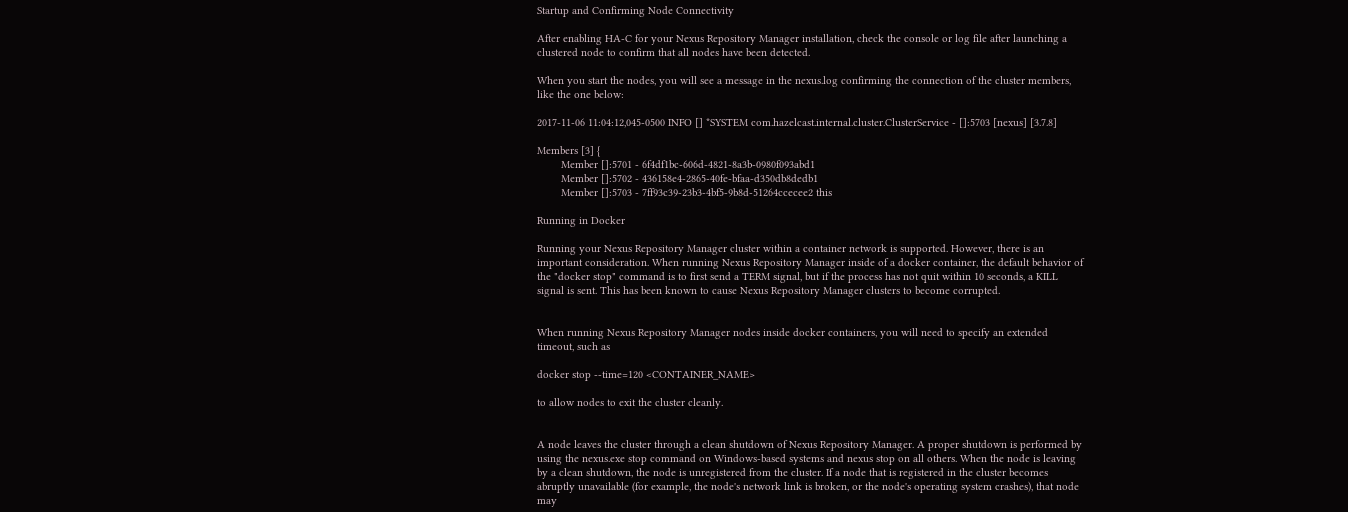Startup and Confirming Node Connectivity

After enabling HA-C for your Nexus Repository Manager installation, check the console or log file after launching a clustered node to confirm that all nodes have been detected.

When you start the nodes, you will see a message in the nexus.log confirming the connection of the cluster members, like the one below:

2017-11-06 11:04:12,045-0500 INFO [] *SYSTEM com.hazelcast.internal.cluster.ClusterService - []:5703 [nexus] [3.7.8]

Members [3] {
        Member []:5701 - 6f4df1bc-606d-4821-8a3b-0980f093abd1
        Member []:5702 - 436158e4-2865-40fe-bfaa-d350db8dedb1
        Member []:5703 - 7ff93c39-23b3-4bf5-9b8d-51264ccecee2 this

Running in Docker

Running your Nexus Repository Manager cluster within a container network is supported. However, there is an important consideration. When running Nexus Repository Manager inside of a docker container, the default behavior of the "docker stop" command is to first send a TERM signal, but if the process has not quit within 10 seconds, a KILL signal is sent. This has been known to cause Nexus Repository Manager clusters to become corrupted.


When running Nexus Repository Manager nodes inside docker containers, you will need to specify an extended timeout, such as

docker stop --time=120 <CONTAINER_NAME>

to allow nodes to exit the cluster cleanly.


A node leaves the cluster through a clean shutdown of Nexus Repository Manager. A proper shutdown is performed by using the nexus.exe stop command on Windows-based systems and nexus stop on all others. When the node is leaving by a clean shutdown, the node is unregistered from the cluster. If a node that is registered in the cluster becomes abruptly unavailable (for example, the node's network link is broken, or the node's operating system crashes), that node may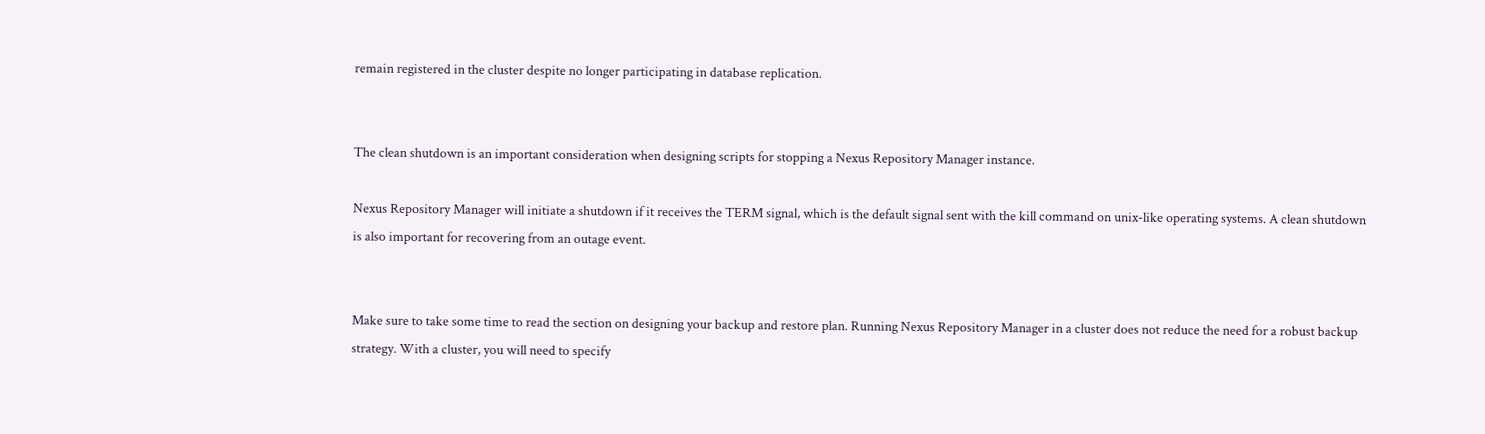remain registered in the cluster despite no longer participating in database replication.


The clean shutdown is an important consideration when designing scripts for stopping a Nexus Repository Manager instance.

Nexus Repository Manager will initiate a shutdown if it receives the TERM signal, which is the default signal sent with the kill command on unix-like operating systems. A clean shutdown is also important for recovering from an outage event.


Make sure to take some time to read the section on designing your backup and restore plan. Running Nexus Repository Manager in a cluster does not reduce the need for a robust backup strategy. With a cluster, you will need to specify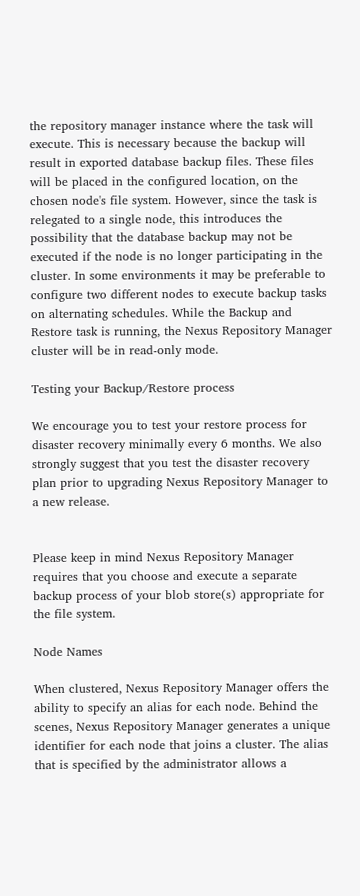the repository manager instance where the task will execute. This is necessary because the backup will result in exported database backup files. These files will be placed in the configured location, on the chosen node's file system. However, since the task is relegated to a single node, this introduces the possibility that the database backup may not be executed if the node is no longer participating in the cluster. In some environments it may be preferable to configure two different nodes to execute backup tasks on alternating schedules. While the Backup and Restore task is running, the Nexus Repository Manager cluster will be in read-only mode.

Testing your Backup/Restore process

We encourage you to test your restore process for disaster recovery minimally every 6 months. We also strongly suggest that you test the disaster recovery plan prior to upgrading Nexus Repository Manager to a new release.


Please keep in mind Nexus Repository Manager requires that you choose and execute a separate backup process of your blob store(s) appropriate for the file system.

Node Names

When clustered, Nexus Repository Manager offers the ability to specify an alias for each node. Behind the scenes, Nexus Repository Manager generates a unique identifier for each node that joins a cluster. The alias that is specified by the administrator allows a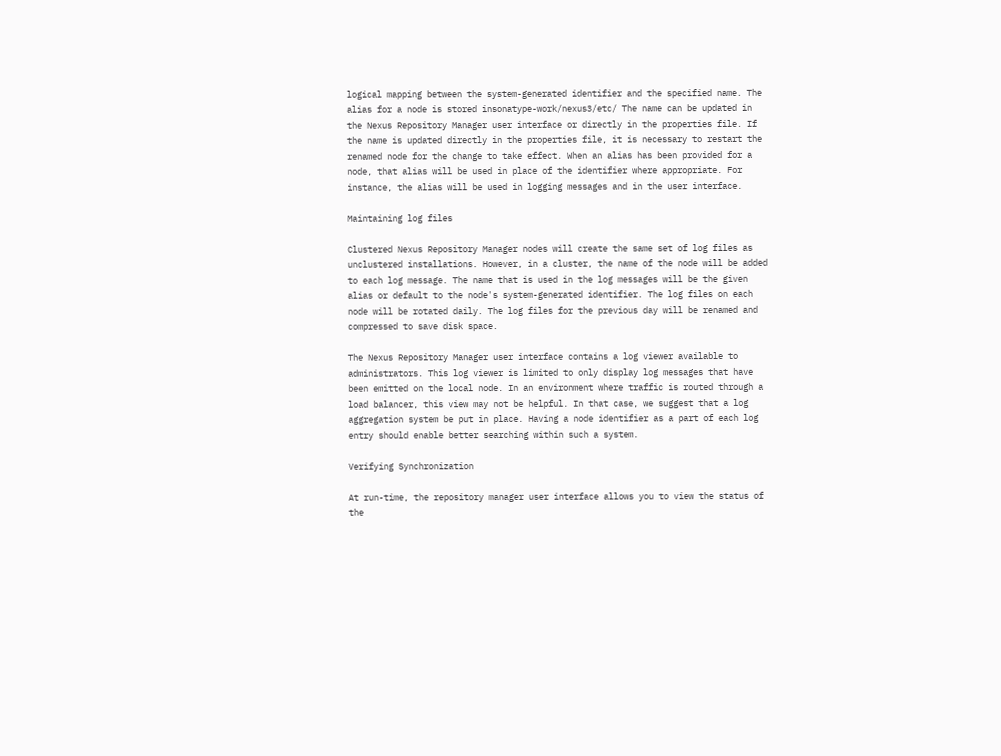logical mapping between the system-generated identifier and the specified name. The alias for a node is stored insonatype-work/nexus3/etc/ The name can be updated in the Nexus Repository Manager user interface or directly in the properties file. If the name is updated directly in the properties file, it is necessary to restart the renamed node for the change to take effect. When an alias has been provided for a node, that alias will be used in place of the identifier where appropriate. For instance, the alias will be used in logging messages and in the user interface.

Maintaining log files

Clustered Nexus Repository Manager nodes will create the same set of log files as unclustered installations. However, in a cluster, the name of the node will be added to each log message. The name that is used in the log messages will be the given alias or default to the node's system-generated identifier. The log files on each node will be rotated daily. The log files for the previous day will be renamed and compressed to save disk space.

The Nexus Repository Manager user interface contains a log viewer available to administrators. This log viewer is limited to only display log messages that have been emitted on the local node. In an environment where traffic is routed through a load balancer, this view may not be helpful. In that case, we suggest that a log aggregation system be put in place. Having a node identifier as a part of each log entry should enable better searching within such a system.

Verifying Synchronization

At run-time, the repository manager user interface allows you to view the status of the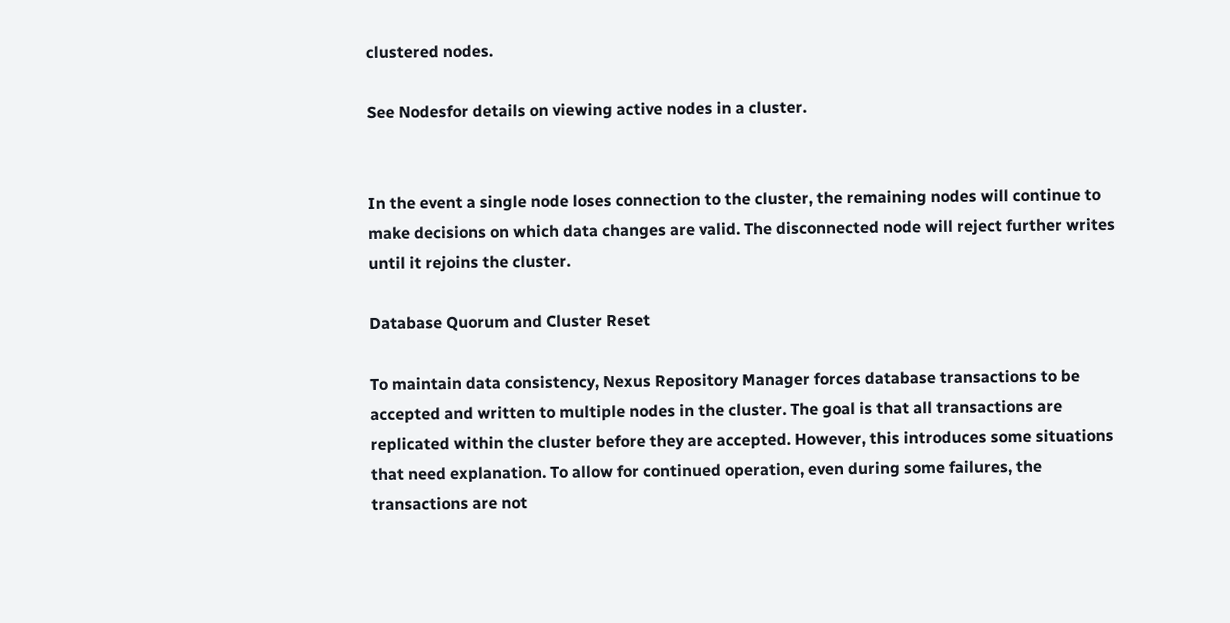clustered nodes.

See Nodesfor details on viewing active nodes in a cluster.


In the event a single node loses connection to the cluster, the remaining nodes will continue to make decisions on which data changes are valid. The disconnected node will reject further writes until it rejoins the cluster.

Database Quorum and Cluster Reset

To maintain data consistency, Nexus Repository Manager forces database transactions to be accepted and written to multiple nodes in the cluster. The goal is that all transactions are replicated within the cluster before they are accepted. However, this introduces some situations that need explanation. To allow for continued operation, even during some failures, the transactions are not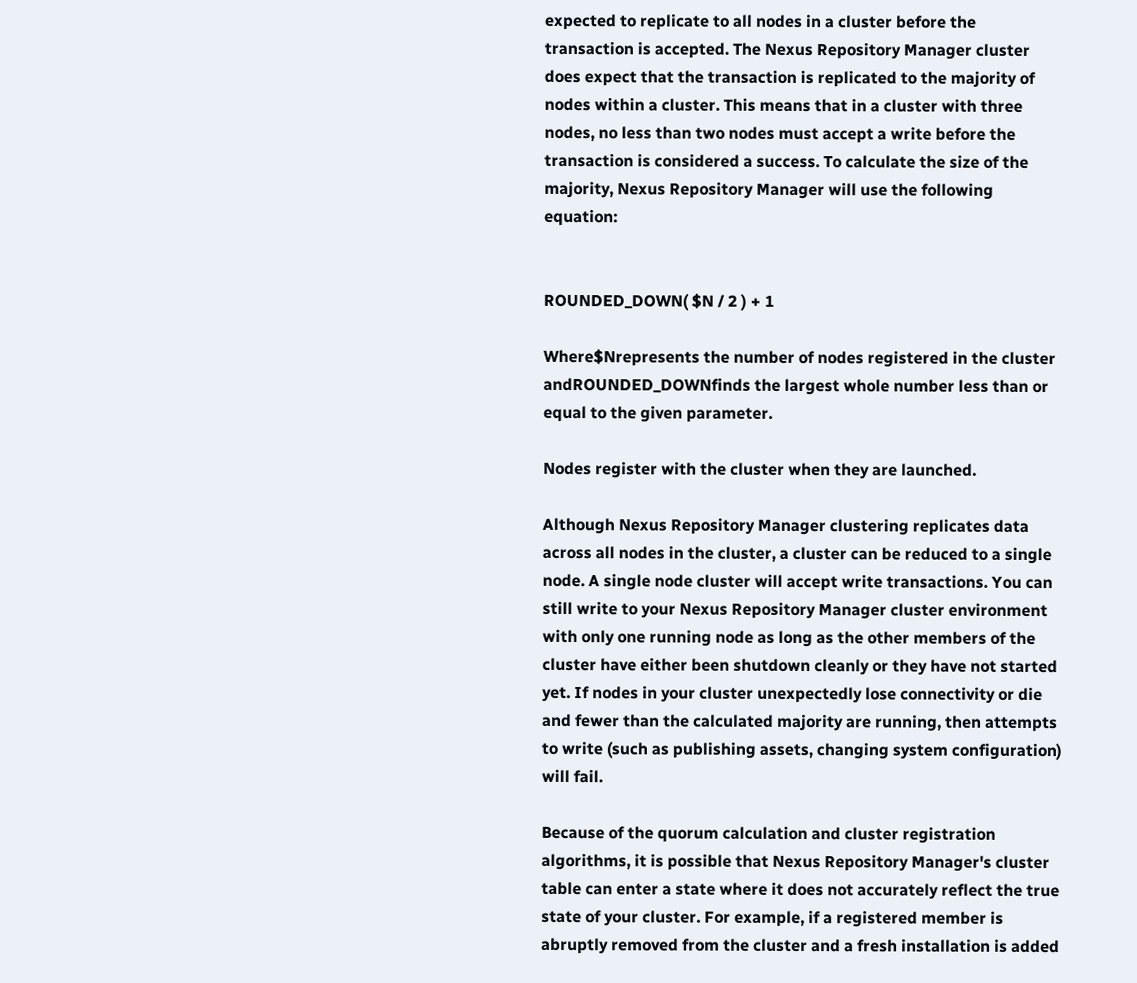expected to replicate to all nodes in a cluster before the transaction is accepted. The Nexus Repository Manager cluster does expect that the transaction is replicated to the majority of nodes within a cluster. This means that in a cluster with three nodes, no less than two nodes must accept a write before the transaction is considered a success. To calculate the size of the majority, Nexus Repository Manager will use the following equation:


ROUNDED_DOWN( $N / 2 ) + 1

Where$Nrepresents the number of nodes registered in the cluster andROUNDED_DOWNfinds the largest whole number less than or equal to the given parameter.

Nodes register with the cluster when they are launched.

Although Nexus Repository Manager clustering replicates data across all nodes in the cluster, a cluster can be reduced to a single node. A single node cluster will accept write transactions. You can still write to your Nexus Repository Manager cluster environment with only one running node as long as the other members of the cluster have either been shutdown cleanly or they have not started yet. If nodes in your cluster unexpectedly lose connectivity or die and fewer than the calculated majority are running, then attempts to write (such as publishing assets, changing system configuration) will fail.

Because of the quorum calculation and cluster registration algorithms, it is possible that Nexus Repository Manager's cluster table can enter a state where it does not accurately reflect the true state of your cluster. For example, if a registered member is abruptly removed from the cluster and a fresh installation is added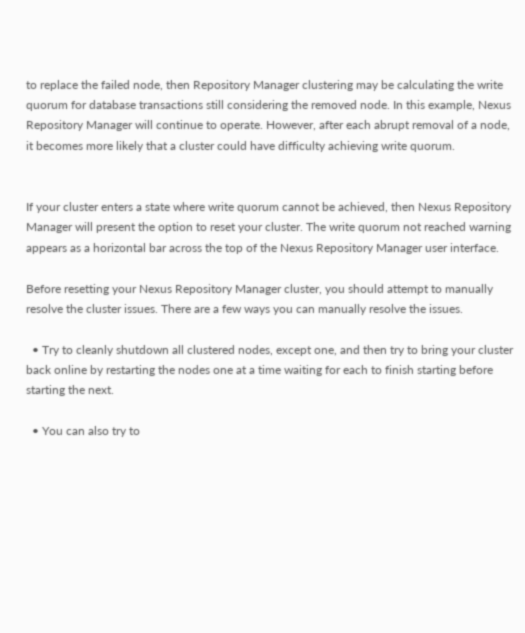to replace the failed node, then Repository Manager clustering may be calculating the write quorum for database transactions still considering the removed node. In this example, Nexus Repository Manager will continue to operate. However, after each abrupt removal of a node, it becomes more likely that a cluster could have difficulty achieving write quorum.


If your cluster enters a state where write quorum cannot be achieved, then Nexus Repository Manager will present the option to reset your cluster. The write quorum not reached warning appears as a horizontal bar across the top of the Nexus Repository Manager user interface.

Before resetting your Nexus Repository Manager cluster, you should attempt to manually resolve the cluster issues. There are a few ways you can manually resolve the issues.

  • Try to cleanly shutdown all clustered nodes, except one, and then try to bring your cluster back online by restarting the nodes one at a time waiting for each to finish starting before starting the next.

  • You can also try to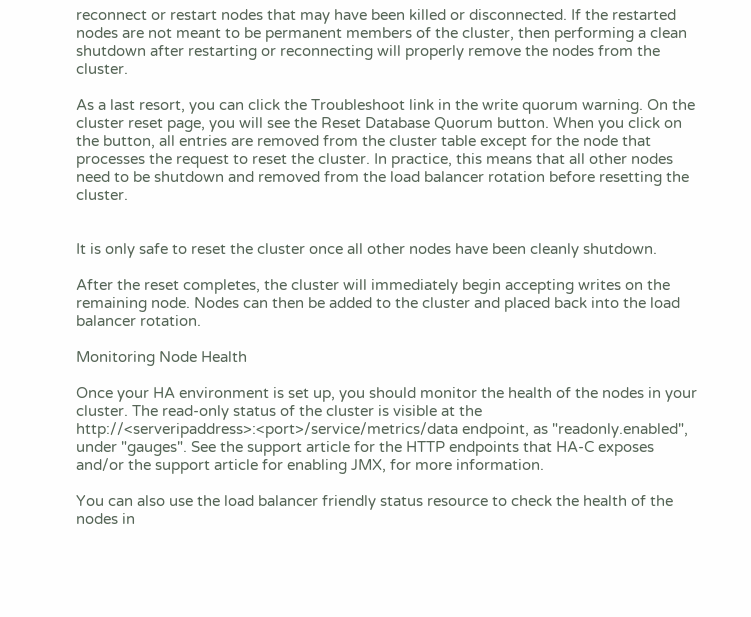reconnect or restart nodes that may have been killed or disconnected. If the restarted nodes are not meant to be permanent members of the cluster, then performing a clean shutdown after restarting or reconnecting will properly remove the nodes from the cluster.

As a last resort, you can click the Troubleshoot link in the write quorum warning. On the cluster reset page, you will see the Reset Database Quorum button. When you click on the button, all entries are removed from the cluster table except for the node that processes the request to reset the cluster. In practice, this means that all other nodes need to be shutdown and removed from the load balancer rotation before resetting the cluster.


It is only safe to reset the cluster once all other nodes have been cleanly shutdown.

After the reset completes, the cluster will immediately begin accepting writes on the remaining node. Nodes can then be added to the cluster and placed back into the load balancer rotation.

Monitoring Node Health

Once your HA environment is set up, you should monitor the health of the nodes in your cluster. The read-only status of the cluster is visible at the http://<serveripaddress>:<port>/service/metrics/data endpoint, as "readonly.enabled", under "gauges". See the support article for the HTTP endpoints that HA-C exposes and/or the support article for enabling JMX, for more information.

You can also use the load balancer friendly status resource to check the health of the nodes in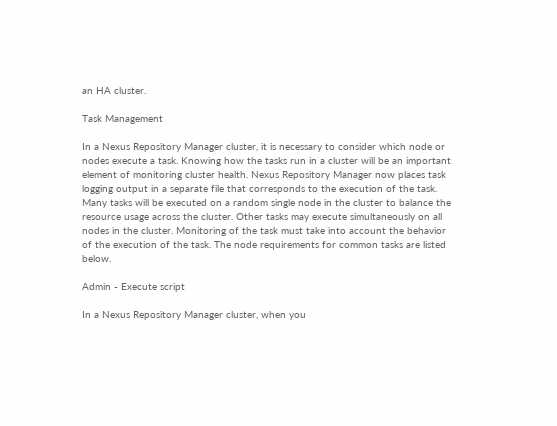an HA cluster.

Task Management

In a Nexus Repository Manager cluster, it is necessary to consider which node or nodes execute a task. Knowing how the tasks run in a cluster will be an important element of monitoring cluster health. Nexus Repository Manager now places task logging output in a separate file that corresponds to the execution of the task. Many tasks will be executed on a random single node in the cluster to balance the resource usage across the cluster. Other tasks may execute simultaneously on all nodes in the cluster. Monitoring of the task must take into account the behavior of the execution of the task. The node requirements for common tasks are listed below.

Admin - Execute script

In a Nexus Repository Manager cluster, when you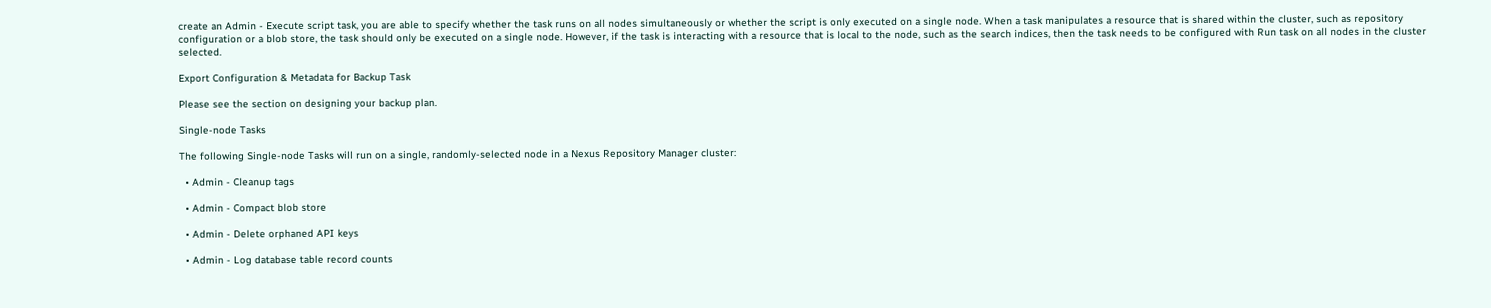create an Admin - Execute script task, you are able to specify whether the task runs on all nodes simultaneously or whether the script is only executed on a single node. When a task manipulates a resource that is shared within the cluster, such as repository configuration or a blob store, the task should only be executed on a single node. However, if the task is interacting with a resource that is local to the node, such as the search indices, then the task needs to be configured with Run task on all nodes in the cluster selected.

Export Configuration & Metadata for Backup Task

Please see the section on designing your backup plan.

Single-node Tasks

The following Single-node Tasks will run on a single, randomly-selected node in a Nexus Repository Manager cluster:

  • Admin - Cleanup tags

  • Admin - Compact blob store

  • Admin - Delete orphaned API keys

  • Admin - Log database table record counts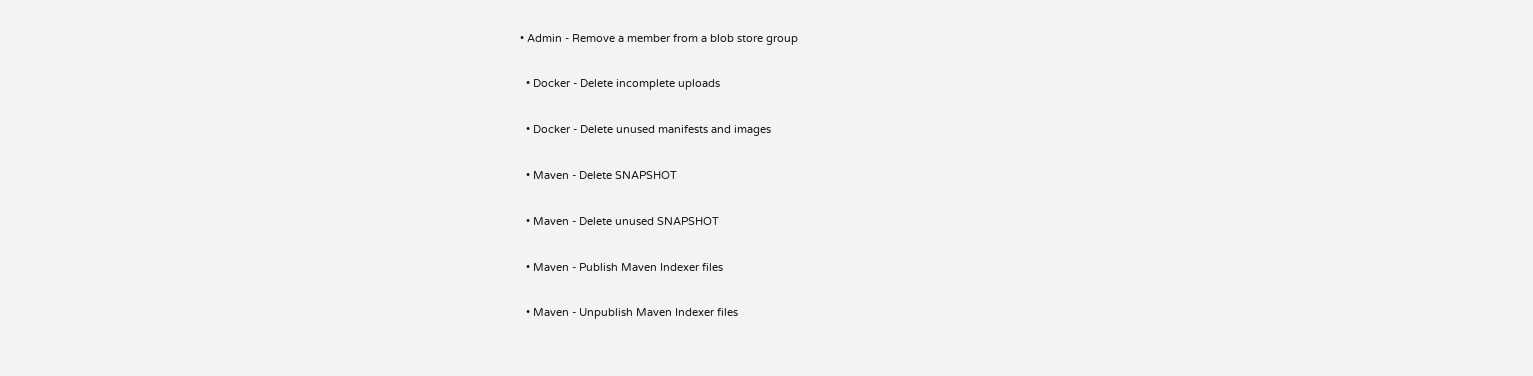• Admin - Remove a member from a blob store group

  • Docker - Delete incomplete uploads

  • Docker - Delete unused manifests and images

  • Maven - Delete SNAPSHOT

  • Maven - Delete unused SNAPSHOT

  • Maven - Publish Maven Indexer files

  • Maven - Unpublish Maven Indexer files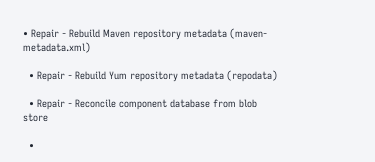• Repair - Rebuild Maven repository metadata (maven-metadata.xml)

  • Repair - Rebuild Yum repository metadata (repodata)

  • Repair - Reconcile component database from blob store

  •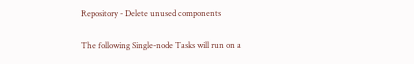Repository - Delete unused components

The following Single-node Tasks will run on a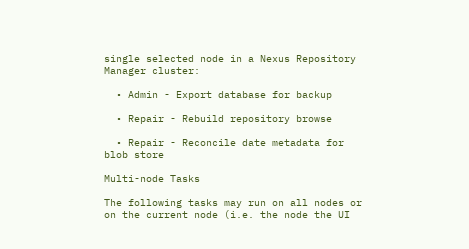single selected node in a Nexus Repository Manager cluster:

  • Admin - Export database for backup

  • Repair - Rebuild repository browse

  • Repair - Reconcile date metadata for blob store

Multi-node Tasks

The following tasks may run on all nodes or on the current node (i.e. the node the UI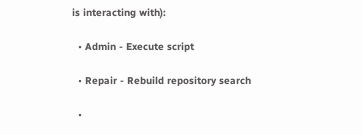is interacting with):

  • Admin - Execute script

  • Repair - Rebuild repository search

  •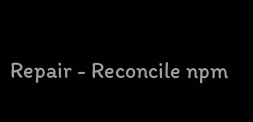Repair - Reconcile npm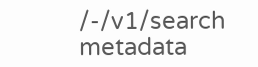/-/v1/search metadata